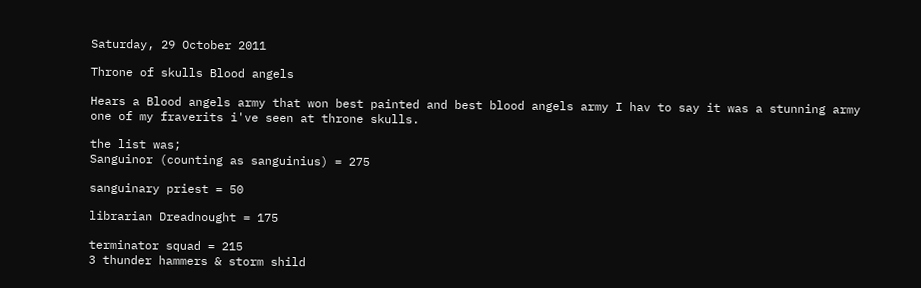Saturday, 29 October 2011

Throne of skulls Blood angels

Hears a Blood angels army that won best painted and best blood angels army I hav to say it was a stunning army one of my fraverits i've seen at throne skulls.

the list was;
Sanguinor (counting as sanguinius) = 275

sanguinary priest = 50

librarian Dreadnought = 175

terminator squad = 215
3 thunder hammers & storm shild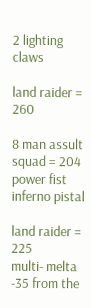2 lighting claws

land raider = 260

8 man assult squad = 204
power fist
inferno pistal

land raider = 225
multi- melta
-35 from the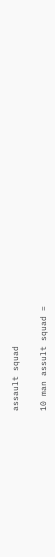assault squad

10 man assult squad =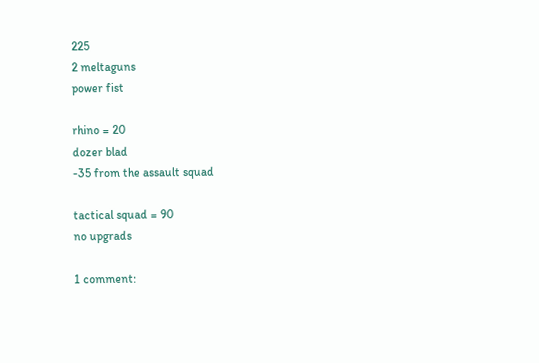225
2 meltaguns
power fist

rhino = 20
dozer blad
-35 from the assault squad

tactical squad = 90
no upgrads

1 comment: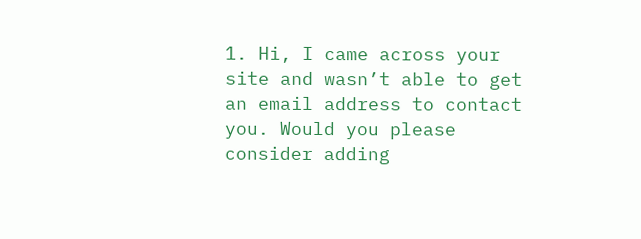1. Hi, I came across your site and wasn’t able to get an email address to contact you. Would you please consider adding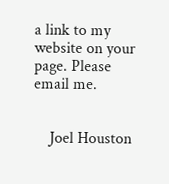a link to my website on your page. Please email me.


    Joel Houston